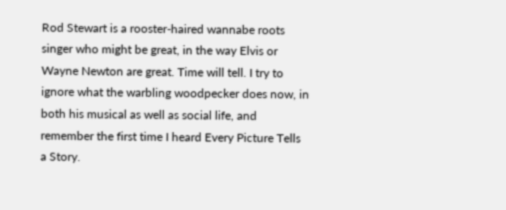Rod Stewart is a rooster-haired wannabe roots singer who might be great, in the way Elvis or Wayne Newton are great. Time will tell. I try to ignore what the warbling woodpecker does now, in both his musical as well as social life, and remember the first time I heard Every Picture Tells a Story.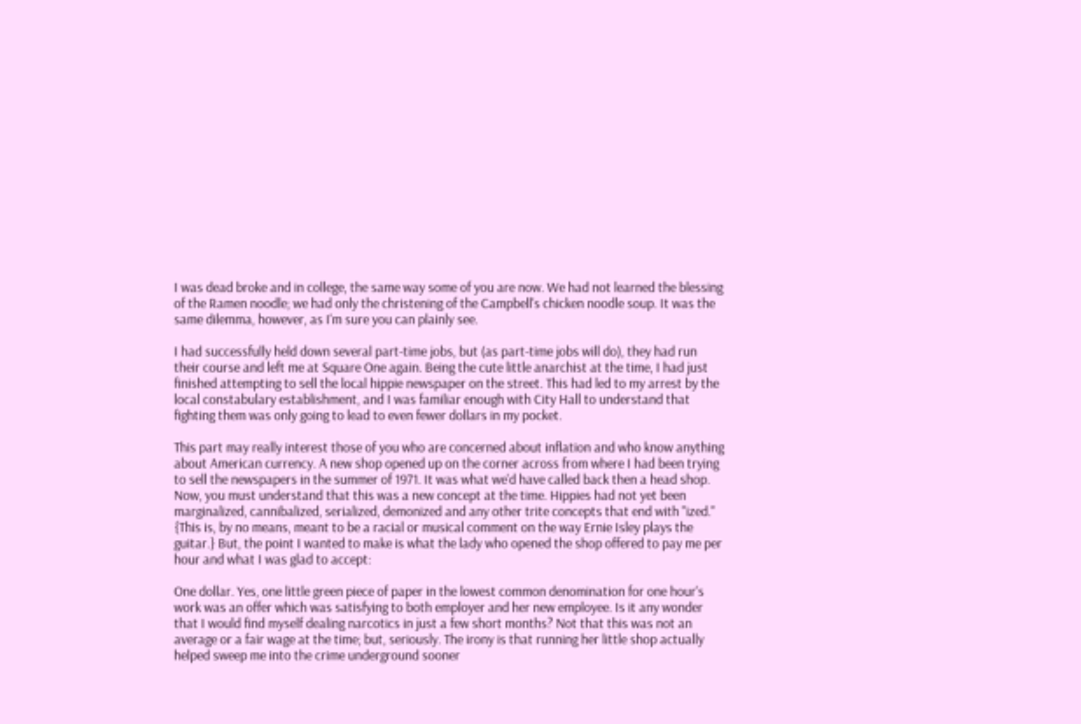I was dead broke and in college, the same way some of you are now. We had not learned the blessing of the Ramen noodle; we had only the christening of the Campbell's chicken noodle soup. It was the same dilemma, however, as I'm sure you can plainly see.

I had successfully held down several part-time jobs, but (as part-time jobs will do), they had run their course and left me at Square One again. Being the cute little anarchist at the time, I had just finished attempting to sell the local hippie newspaper on the street. This had led to my arrest by the local constabulary establishment, and I was familiar enough with City Hall to understand that fighting them was only going to lead to even fewer dollars in my pocket.

This part may really interest those of you who are concerned about inflation and who know anything about American currency. A new shop opened up on the corner across from where I had been trying to sell the newspapers in the summer of 1971. It was what we'd have called back then a head shop. Now, you must understand that this was a new concept at the time. Hippies had not yet been marginalized, cannibalized, serialized, demonized and any other trite concepts that end with "ized." {This is, by no means, meant to be a racial or musical comment on the way Ernie Isley plays the guitar.} But, the point I wanted to make is what the lady who opened the shop offered to pay me per hour and what I was glad to accept:

One dollar. Yes, one little green piece of paper in the lowest common denomination for one hour's work was an offer which was satisfying to both employer and her new employee. Is it any wonder that I would find myself dealing narcotics in just a few short months? Not that this was not an average or a fair wage at the time; but, seriously. The irony is that running her little shop actually helped sweep me into the crime underground sooner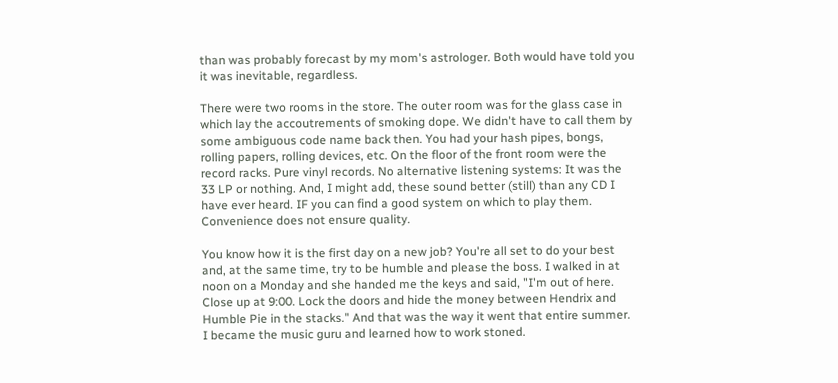than was probably forecast by my mom's astrologer. Both would have told you it was inevitable, regardless.

There were two rooms in the store. The outer room was for the glass case in which lay the accoutrements of smoking dope. We didn't have to call them by some ambiguous code name back then. You had your hash pipes, bongs, rolling papers, rolling devices, etc. On the floor of the front room were the record racks. Pure vinyl records. No alternative listening systems: It was the 33 LP or nothing. And, I might add, these sound better (still) than any CD I have ever heard. IF you can find a good system on which to play them. Convenience does not ensure quality.

You know how it is the first day on a new job? You're all set to do your best and, at the same time, try to be humble and please the boss. I walked in at noon on a Monday and she handed me the keys and said, "I'm out of here. Close up at 9:00. Lock the doors and hide the money between Hendrix and Humble Pie in the stacks." And that was the way it went that entire summer. I became the music guru and learned how to work stoned.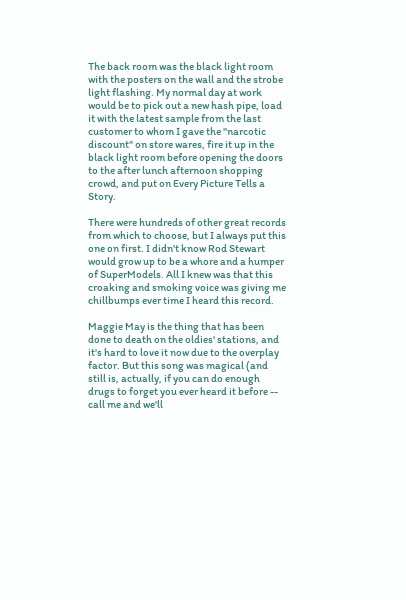The back room was the black light room with the posters on the wall and the strobe light flashing. My normal day at work would be to pick out a new hash pipe, load it with the latest sample from the last customer to whom I gave the "narcotic discount" on store wares, fire it up in the black light room before opening the doors to the after lunch afternoon shopping crowd, and put on Every Picture Tells a Story.

There were hundreds of other great records from which to choose, but I always put this one on first. I didn't know Rod Stewart would grow up to be a whore and a humper of SuperModels. All I knew was that this croaking and smoking voice was giving me chillbumps ever time I heard this record.

Maggie May is the thing that has been done to death on the oldies' stations, and it's hard to love it now due to the overplay factor. But this song was magical (and still is, actually, if you can do enough drugs to forget you ever heard it before -- call me and we'll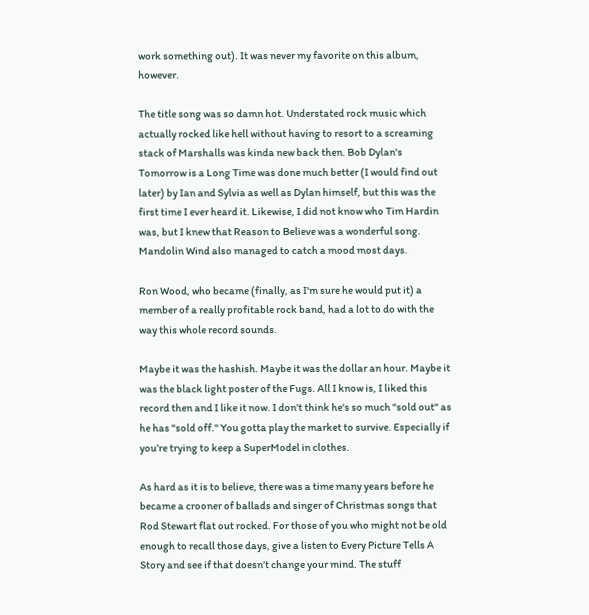work something out). It was never my favorite on this album, however.

The title song was so damn hot. Understated rock music which actually rocked like hell without having to resort to a screaming stack of Marshalls was kinda new back then. Bob Dylan's Tomorrow is a Long Time was done much better (I would find out later) by Ian and Sylvia as well as Dylan himself, but this was the first time I ever heard it. Likewise, I did not know who Tim Hardin was, but I knew that Reason to Believe was a wonderful song. Mandolin Wind also managed to catch a mood most days.

Ron Wood, who became (finally, as I'm sure he would put it) a member of a really profitable rock band, had a lot to do with the way this whole record sounds.

Maybe it was the hashish. Maybe it was the dollar an hour. Maybe it was the black light poster of the Fugs. All I know is, I liked this record then and I like it now. I don't think he's so much "sold out" as he has "sold off." You gotta play the market to survive. Especially if you’re trying to keep a SuperModel in clothes.

As hard as it is to believe, there was a time many years before he became a crooner of ballads and singer of Christmas songs that Rod Stewart flat out rocked. For those of you who might not be old enough to recall those days, give a listen to Every Picture Tells A Story and see if that doesn’t change your mind. The stuff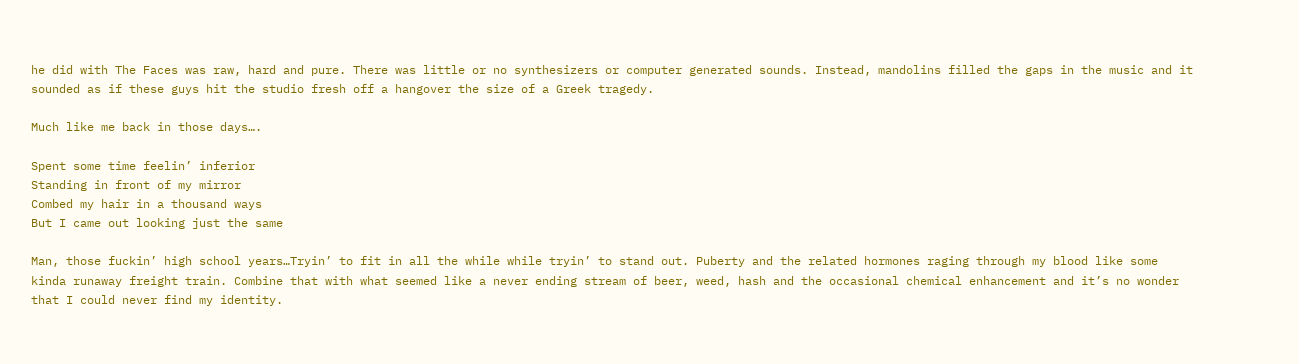he did with The Faces was raw, hard and pure. There was little or no synthesizers or computer generated sounds. Instead, mandolins filled the gaps in the music and it sounded as if these guys hit the studio fresh off a hangover the size of a Greek tragedy.

Much like me back in those days….

Spent some time feelin’ inferior
Standing in front of my mirror
Combed my hair in a thousand ways
But I came out looking just the same

Man, those fuckin’ high school years…Tryin’ to fit in all the while while tryin’ to stand out. Puberty and the related hormones raging through my blood like some kinda runaway freight train. Combine that with what seemed like a never ending stream of beer, weed, hash and the occasional chemical enhancement and it’s no wonder that I could never find my identity.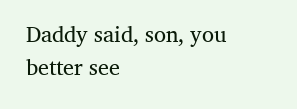Daddy said, son, you better see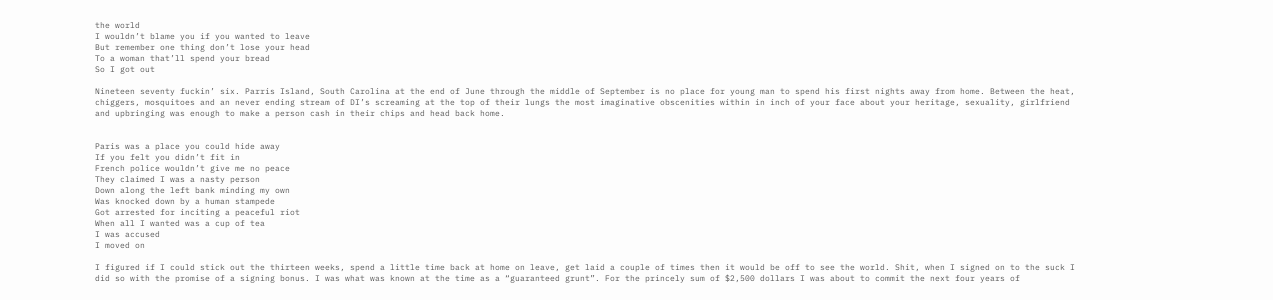the world
I wouldn’t blame you if you wanted to leave
But remember one thing don’t lose your head
To a woman that’ll spend your bread
So I got out

Nineteen seventy fuckin’ six. Parris Island, South Carolina at the end of June through the middle of September is no place for young man to spend his first nights away from home. Between the heat, chiggers, mosquitoes and an never ending stream of DI’s screaming at the top of their lungs the most imaginative obscenities within in inch of your face about your heritage, sexuality, girlfriend and upbringing was enough to make a person cash in their chips and head back home.


Paris was a place you could hide away
If you felt you didn’t fit in
French police wouldn’t give me no peace
They claimed I was a nasty person
Down along the left bank minding my own
Was knocked down by a human stampede
Got arrested for inciting a peaceful riot
When all I wanted was a cup of tea
I was accused
I moved on

I figured if I could stick out the thirteen weeks, spend a little time back at home on leave, get laid a couple of times then it would be off to see the world. Shit, when I signed on to the suck I did so with the promise of a signing bonus. I was what was known at the time as a “guaranteed grunt”. For the princely sum of $2,500 dollars I was about to commit the next four years of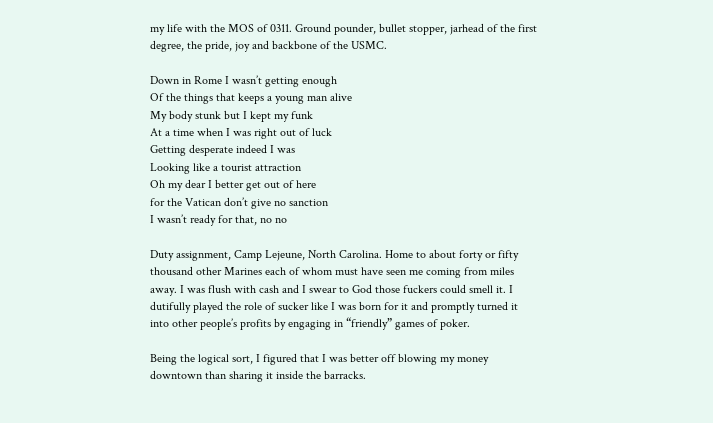my life with the MOS of 0311. Ground pounder, bullet stopper, jarhead of the first degree, the pride, joy and backbone of the USMC.

Down in Rome I wasn’t getting enough
Of the things that keeps a young man alive
My body stunk but I kept my funk
At a time when I was right out of luck
Getting desperate indeed I was
Looking like a tourist attraction
Oh my dear I better get out of here
for the Vatican don’t give no sanction
I wasn’t ready for that, no no

Duty assignment, Camp Lejeune, North Carolina. Home to about forty or fifty thousand other Marines each of whom must have seen me coming from miles away. I was flush with cash and I swear to God those fuckers could smell it. I dutifully played the role of sucker like I was born for it and promptly turned it into other people’s profits by engaging in “friendly” games of poker.

Being the logical sort, I figured that I was better off blowing my money downtown than sharing it inside the barracks.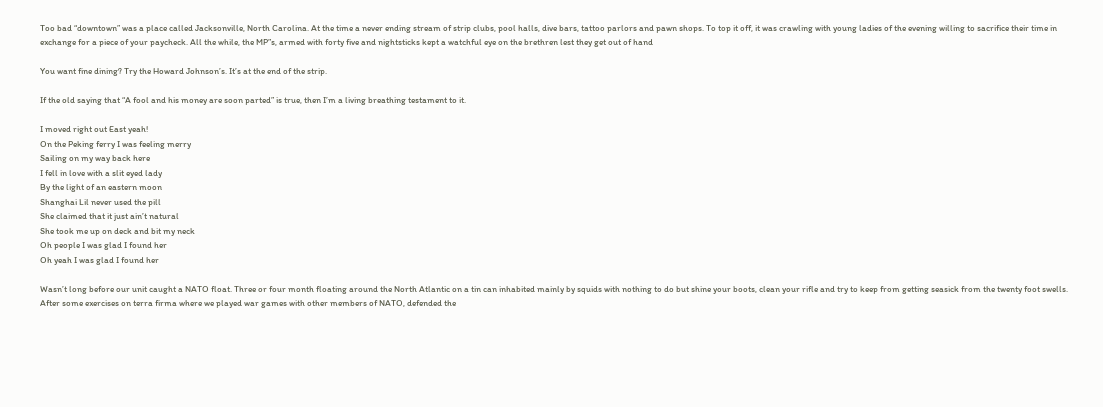Too bad “downtown” was a place called Jacksonville, North Carolina. At the time a never ending stream of strip clubs, pool halls, dive bars, tattoo parlors and pawn shops. To top it off, it was crawling with young ladies of the evening willing to sacrifice their time in exchange for a piece of your paycheck. All the while, the MP”s, armed with forty five and nightsticks kept a watchful eye on the brethren lest they get out of hand

You want fine dining? Try the Howard Johnson’s. It’s at the end of the strip.

If the old saying that “A fool and his money are soon parted” is true, then I’m a living breathing testament to it.

I moved right out East yeah!
On the Peking ferry I was feeling merry
Sailing on my way back here
I fell in love with a slit eyed lady
By the light of an eastern moon
Shanghai Lil never used the pill
She claimed that it just ain’t natural
She took me up on deck and bit my neck
Oh people I was glad I found her
Oh yeah I was glad I found her

Wasn’t long before our unit caught a NATO float. Three or four month floating around the North Atlantic on a tin can inhabited mainly by squids with nothing to do but shine your boots, clean your rifle and try to keep from getting seasick from the twenty foot swells. After some exercises on terra firma where we played war games with other members of NATO, defended the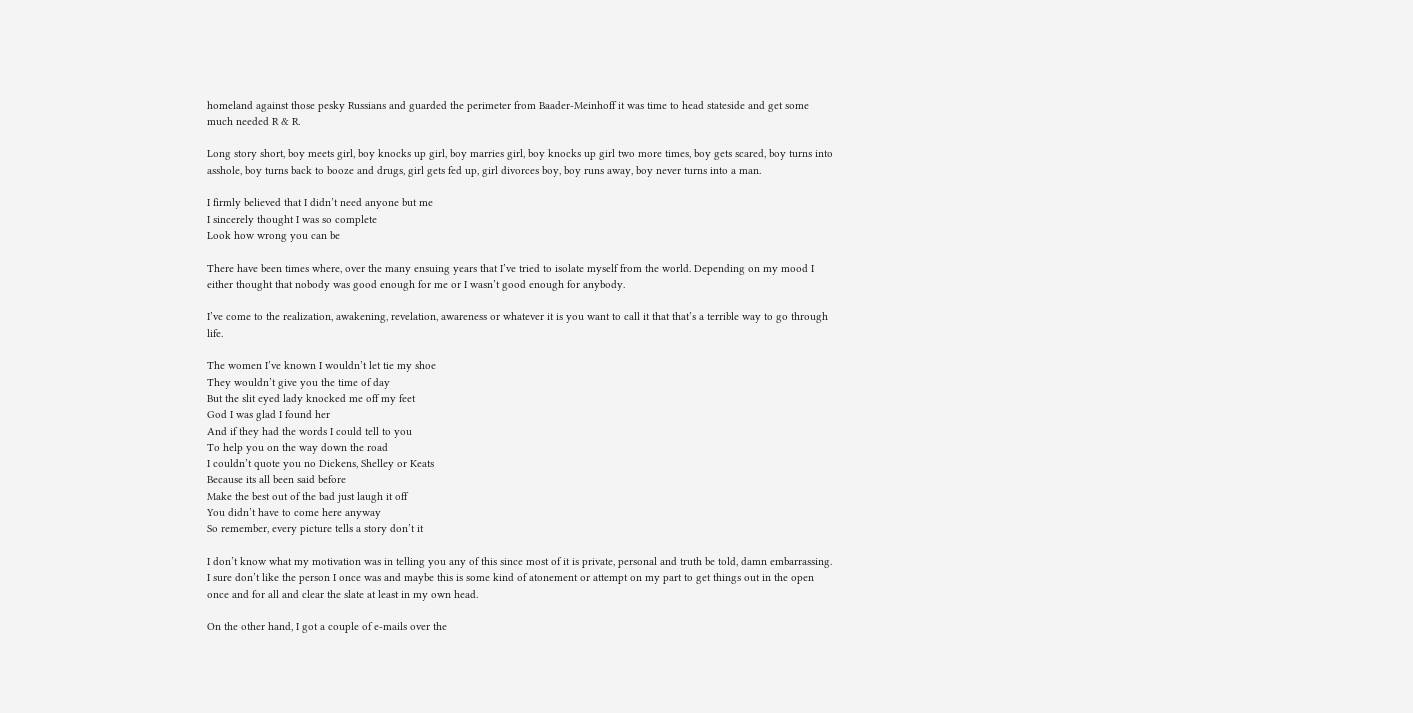homeland against those pesky Russians and guarded the perimeter from Baader-Meinhoff it was time to head stateside and get some much needed R & R.

Long story short, boy meets girl, boy knocks up girl, boy marries girl, boy knocks up girl two more times, boy gets scared, boy turns into asshole, boy turns back to booze and drugs, girl gets fed up, girl divorces boy, boy runs away, boy never turns into a man.

I firmly believed that I didn’t need anyone but me
I sincerely thought I was so complete
Look how wrong you can be

There have been times where, over the many ensuing years that I’ve tried to isolate myself from the world. Depending on my mood I either thought that nobody was good enough for me or I wasn’t good enough for anybody.

I’ve come to the realization, awakening, revelation, awareness or whatever it is you want to call it that that’s a terrible way to go through life.

The women I’ve known I wouldn’t let tie my shoe
They wouldn’t give you the time of day
But the slit eyed lady knocked me off my feet
God I was glad I found her
And if they had the words I could tell to you
To help you on the way down the road
I couldn’t quote you no Dickens, Shelley or Keats
Because its all been said before
Make the best out of the bad just laugh it off
You didn’t have to come here anyway
So remember, every picture tells a story don’t it

I don’t know what my motivation was in telling you any of this since most of it is private, personal and truth be told, damn embarrassing. I sure don’t like the person I once was and maybe this is some kind of atonement or attempt on my part to get things out in the open once and for all and clear the slate at least in my own head.

On the other hand, I got a couple of e-mails over the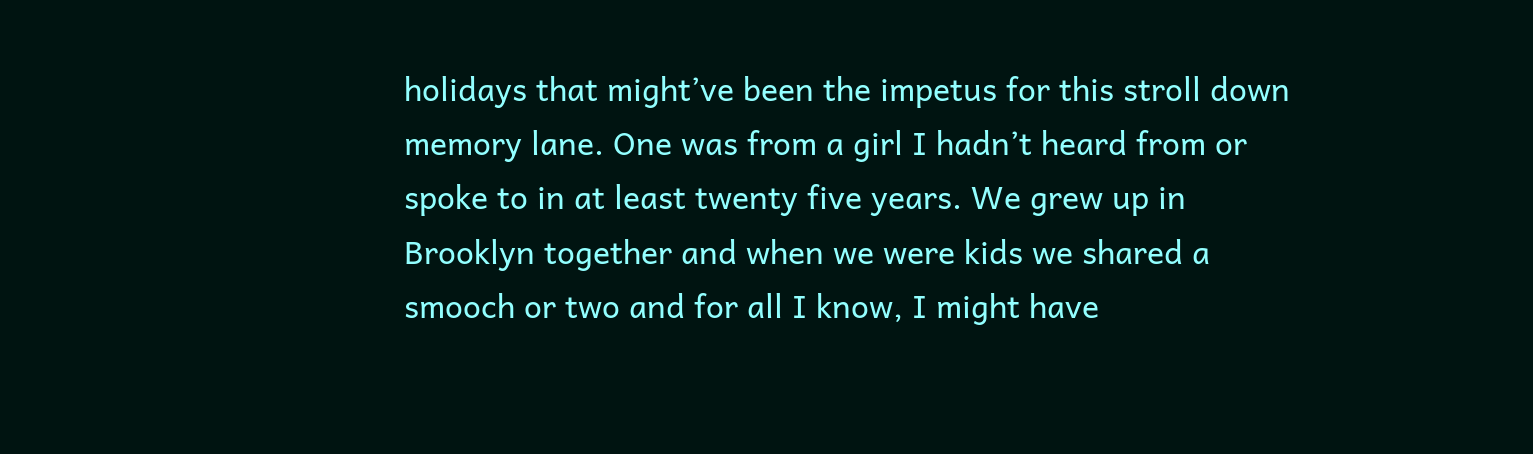holidays that might’ve been the impetus for this stroll down memory lane. One was from a girl I hadn’t heard from or spoke to in at least twenty five years. We grew up in Brooklyn together and when we were kids we shared a smooch or two and for all I know, I might have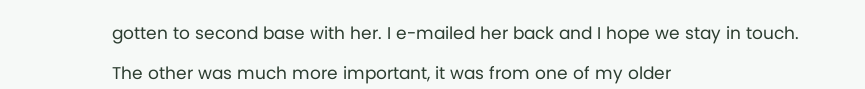gotten to second base with her. I e-mailed her back and I hope we stay in touch.

The other was much more important, it was from one of my older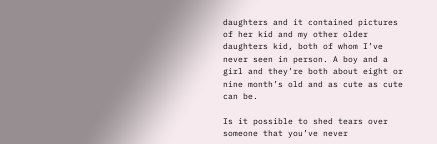daughters and it contained pictures of her kid and my other older daughters kid, both of whom I’ve never seen in person. A boy and a girl and they’re both about eight or nine month’s old and as cute as cute can be.

Is it possible to shed tears over someone that you’ve never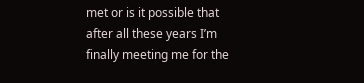met or is it possible that after all these years I’m finally meeting me for the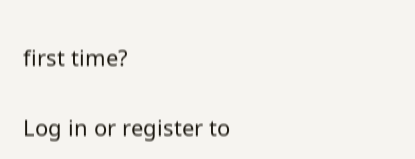first time?

Log in or register to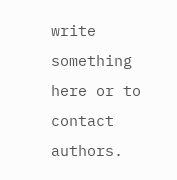write something here or to contact authors.